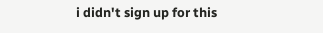i didn't sign up for this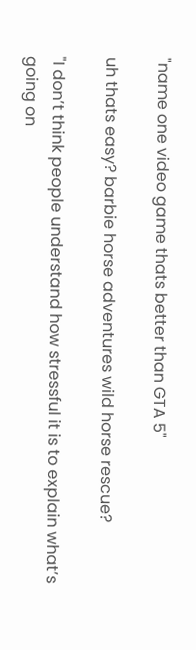"name one video game thats better than GTA 5"

uh thats easy? barbie horse adventures wild horse rescue?

"I don’t think people understand how stressful it is to explain what’s going on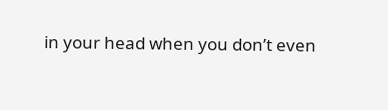in your head when you don’t even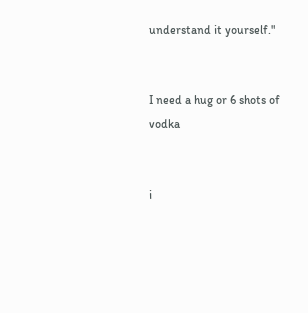understand it yourself."


I need a hug or 6 shots of vodka


i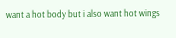want a hot body but i also want hot wings